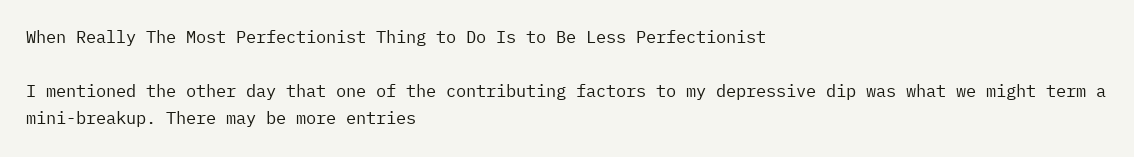When Really The Most Perfectionist Thing to Do Is to Be Less Perfectionist

I mentioned the other day that one of the contributing factors to my depressive dip was what we might term a mini-breakup. There may be more entries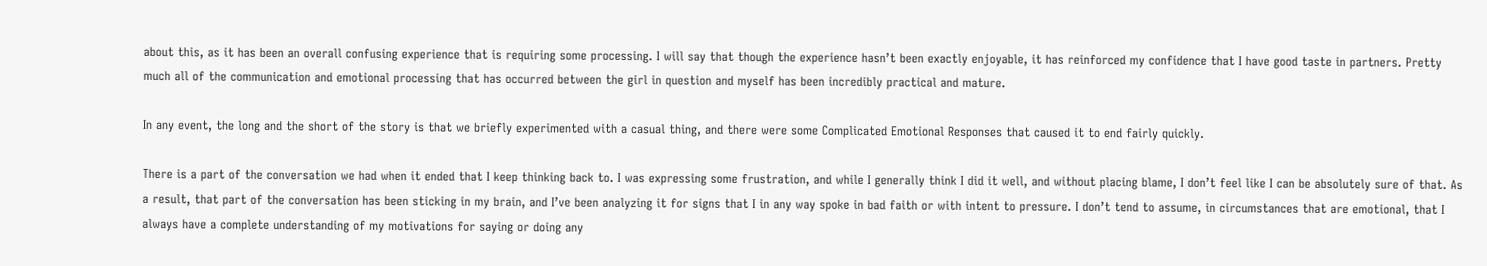about this, as it has been an overall confusing experience that is requiring some processing. I will say that though the experience hasn’t been exactly enjoyable, it has reinforced my confidence that I have good taste in partners. Pretty much all of the communication and emotional processing that has occurred between the girl in question and myself has been incredibly practical and mature.

In any event, the long and the short of the story is that we briefly experimented with a casual thing, and there were some Complicated Emotional Responses that caused it to end fairly quickly.

There is a part of the conversation we had when it ended that I keep thinking back to. I was expressing some frustration, and while I generally think I did it well, and without placing blame, I don’t feel like I can be absolutely sure of that. As a result, that part of the conversation has been sticking in my brain, and I’ve been analyzing it for signs that I in any way spoke in bad faith or with intent to pressure. I don’t tend to assume, in circumstances that are emotional, that I always have a complete understanding of my motivations for saying or doing any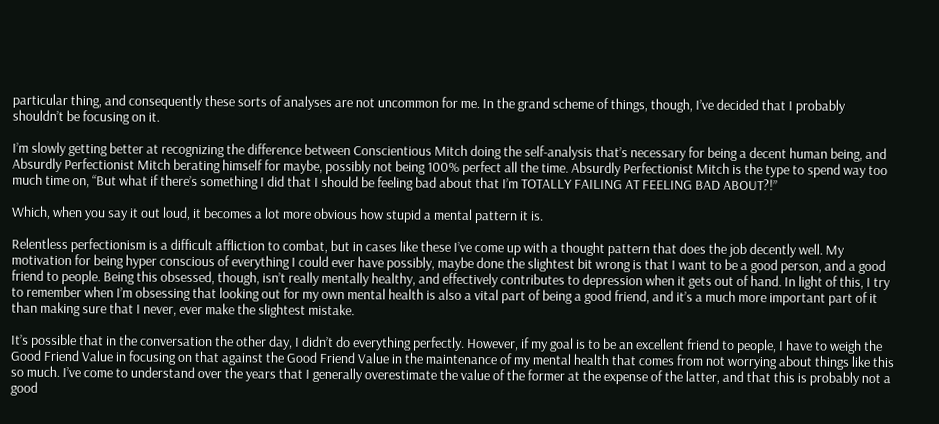particular thing, and consequently these sorts of analyses are not uncommon for me. In the grand scheme of things, though, I’ve decided that I probably shouldn’t be focusing on it.

I’m slowly getting better at recognizing the difference between Conscientious Mitch doing the self-analysis that’s necessary for being a decent human being, and Absurdly Perfectionist Mitch berating himself for maybe, possibly not being 100% perfect all the time. Absurdly Perfectionist Mitch is the type to spend way too much time on, “But what if there’s something I did that I should be feeling bad about that I’m TOTALLY FAILING AT FEELING BAD ABOUT?!”

Which, when you say it out loud, it becomes a lot more obvious how stupid a mental pattern it is.

Relentless perfectionism is a difficult affliction to combat, but in cases like these I’ve come up with a thought pattern that does the job decently well. My motivation for being hyper conscious of everything I could ever have possibly, maybe done the slightest bit wrong is that I want to be a good person, and a good friend to people. Being this obsessed, though, isn’t really mentally healthy, and effectively contributes to depression when it gets out of hand. In light of this, I try to remember when I’m obsessing that looking out for my own mental health is also a vital part of being a good friend, and it’s a much more important part of it than making sure that I never, ever make the slightest mistake.

It’s possible that in the conversation the other day, I didn’t do everything perfectly. However, if my goal is to be an excellent friend to people, I have to weigh the Good Friend Value in focusing on that against the Good Friend Value in the maintenance of my mental health that comes from not worrying about things like this so much. I’ve come to understand over the years that I generally overestimate the value of the former at the expense of the latter, and that this is probably not a good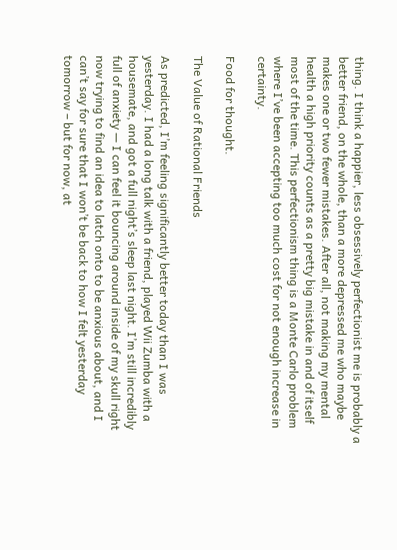thing. I think a happier, less obsessively perfectionist me is probably a better friend, on the whole, than a more depressed me who maybe makes one or two fewer mistakes. After all, not making my mental health a high priority counts as a pretty big mistake in and of itself most of the time. This perfectionism thing is a Monte Carlo problem where I’ve been accepting too much cost for not enough increase in certainty.

Food for thought.

The Value of Rational Friends

As predicted, I’m feeling significantly better today than I was yesterday. I had a long talk with a friend, played Wii Zumba with a housemate, and got a full night’s sleep last night. I’m still incredibly full of anxiety — I can feel it bouncing around inside of my skull right now trying to find an idea to latch onto to be anxious about, and I can’t say for sure that I won’t be back to how I felt yesterday tomorrow – but for now, at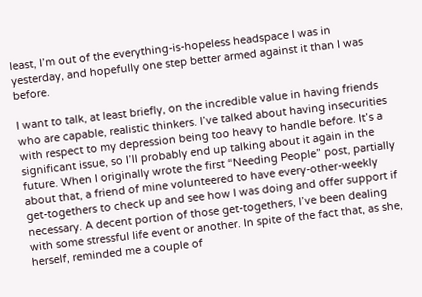least, I’m out of the everything-is-hopeless headspace I was in yesterday, and hopefully one step better armed against it than I was before.

I want to talk, at least briefly, on the incredible value in having friends who are capable, realistic thinkers. I’ve talked about having insecurities with respect to my depression being too heavy to handle before. It’s a significant issue, so I’ll probably end up talking about it again in the future. When I originally wrote the first “Needing People” post, partially about that, a friend of mine volunteered to have every-other-weekly get-togethers to check up and see how I was doing and offer support if necessary. A decent portion of those get-togethers, I’ve been dealing with some stressful life event or another. In spite of the fact that, as she, herself, reminded me a couple of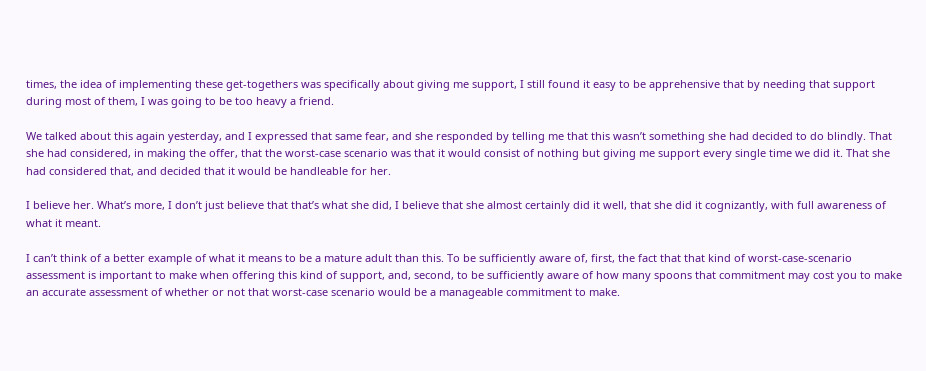times, the idea of implementing these get-togethers was specifically about giving me support, I still found it easy to be apprehensive that by needing that support during most of them, I was going to be too heavy a friend.

We talked about this again yesterday, and I expressed that same fear, and she responded by telling me that this wasn’t something she had decided to do blindly. That she had considered, in making the offer, that the worst-case scenario was that it would consist of nothing but giving me support every single time we did it. That she had considered that, and decided that it would be handleable for her.

I believe her. What’s more, I don’t just believe that that’s what she did, I believe that she almost certainly did it well, that she did it cognizantly, with full awareness of what it meant.

I can’t think of a better example of what it means to be a mature adult than this. To be sufficiently aware of, first, the fact that that kind of worst-case-scenario assessment is important to make when offering this kind of support, and, second, to be sufficiently aware of how many spoons that commitment may cost you to make an accurate assessment of whether or not that worst-case scenario would be a manageable commitment to make.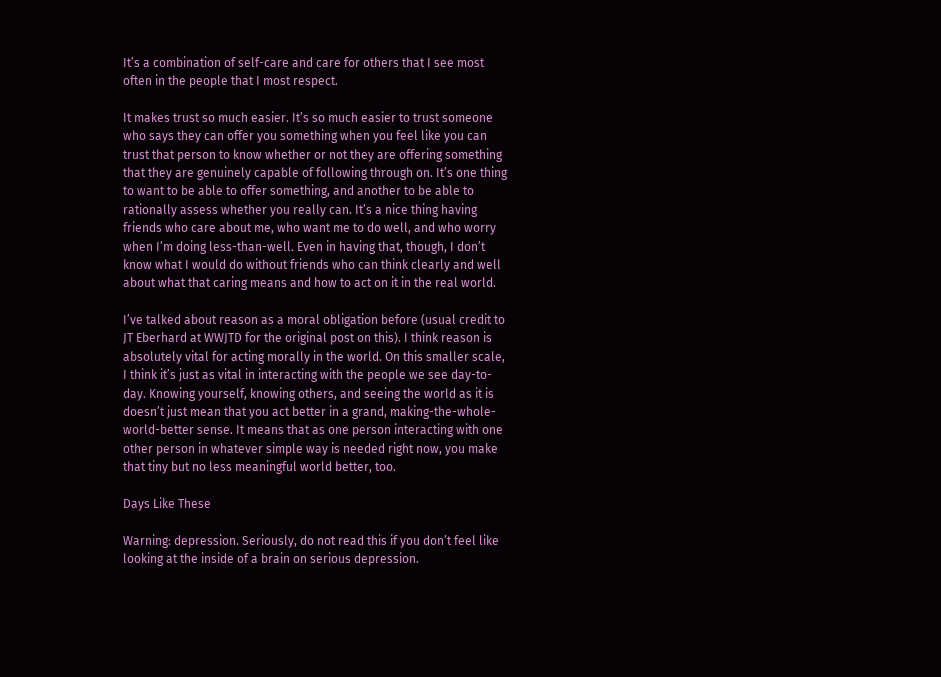It’s a combination of self-care and care for others that I see most often in the people that I most respect.

It makes trust so much easier. It’s so much easier to trust someone who says they can offer you something when you feel like you can trust that person to know whether or not they are offering something that they are genuinely capable of following through on. It’s one thing to want to be able to offer something, and another to be able to rationally assess whether you really can. It’s a nice thing having friends who care about me, who want me to do well, and who worry when I’m doing less-than-well. Even in having that, though, I don’t know what I would do without friends who can think clearly and well about what that caring means and how to act on it in the real world.

I’ve talked about reason as a moral obligation before (usual credit to JT Eberhard at WWJTD for the original post on this). I think reason is absolutely vital for acting morally in the world. On this smaller scale, I think it’s just as vital in interacting with the people we see day-to-day. Knowing yourself, knowing others, and seeing the world as it is doesn’t just mean that you act better in a grand, making-the-whole-world-better sense. It means that as one person interacting with one other person in whatever simple way is needed right now, you make that tiny but no less meaningful world better, too.

Days Like These

Warning: depression. Seriously, do not read this if you don’t feel like looking at the inside of a brain on serious depression.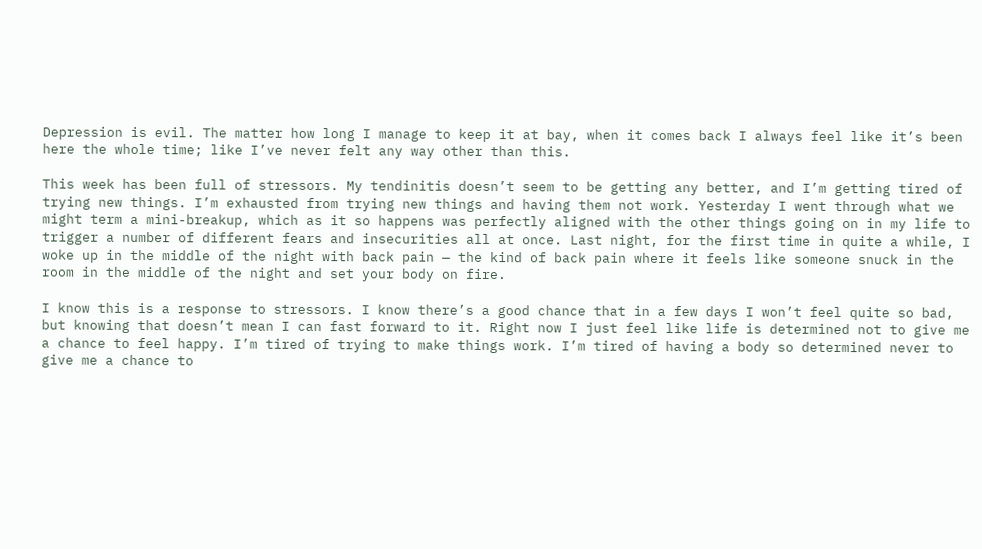Depression is evil. The matter how long I manage to keep it at bay, when it comes back I always feel like it’s been here the whole time; like I’ve never felt any way other than this.

This week has been full of stressors. My tendinitis doesn’t seem to be getting any better, and I’m getting tired of trying new things. I’m exhausted from trying new things and having them not work. Yesterday I went through what we might term a mini-breakup, which as it so happens was perfectly aligned with the other things going on in my life to trigger a number of different fears and insecurities all at once. Last night, for the first time in quite a while, I woke up in the middle of the night with back pain — the kind of back pain where it feels like someone snuck in the room in the middle of the night and set your body on fire.

I know this is a response to stressors. I know there’s a good chance that in a few days I won’t feel quite so bad, but knowing that doesn’t mean I can fast forward to it. Right now I just feel like life is determined not to give me a chance to feel happy. I’m tired of trying to make things work. I’m tired of having a body so determined never to give me a chance to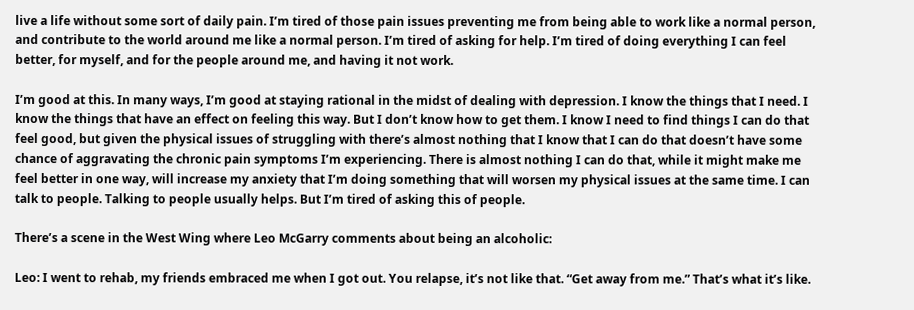live a life without some sort of daily pain. I’m tired of those pain issues preventing me from being able to work like a normal person, and contribute to the world around me like a normal person. I’m tired of asking for help. I’m tired of doing everything I can feel better, for myself, and for the people around me, and having it not work.

I’m good at this. In many ways, I’m good at staying rational in the midst of dealing with depression. I know the things that I need. I know the things that have an effect on feeling this way. But I don’t know how to get them. I know I need to find things I can do that feel good, but given the physical issues of struggling with there’s almost nothing that I know that I can do that doesn’t have some chance of aggravating the chronic pain symptoms I’m experiencing. There is almost nothing I can do that, while it might make me feel better in one way, will increase my anxiety that I’m doing something that will worsen my physical issues at the same time. I can talk to people. Talking to people usually helps. But I’m tired of asking this of people.

There’s a scene in the West Wing where Leo McGarry comments about being an alcoholic:

Leo: I went to rehab, my friends embraced me when I got out. You relapse, it’s not like that. “Get away from me.” That’s what it’s like.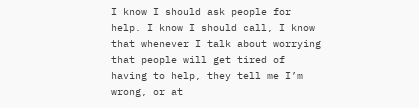I know I should ask people for help. I know I should call, I know that whenever I talk about worrying that people will get tired of having to help, they tell me I’m wrong, or at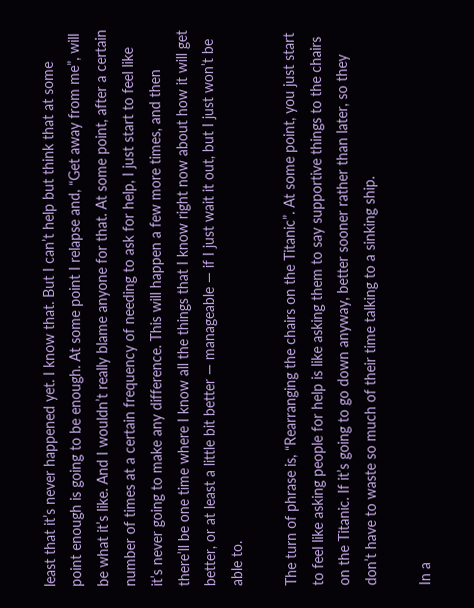least that it’s never happened yet. I know that. But I can’t help but think that at some point enough is going to be enough. At some point I relapse and, “Get away from me”, will be what it’s like. And I wouldn’t really blame anyone for that. At some point, after a certain number of times at a certain frequency of needing to ask for help, I just start to feel like it’s never going to make any difference. This will happen a few more times, and then there’ll be one time where I know all the things that I know right now about how it will get better, or at least a little bit better — manageable — if I just wait it out, but I just won’t be able to.

The turn of phrase is, “Rearranging the chairs on the Titanic”. At some point, you just start to feel like asking people for help is like asking them to say supportive things to the chairs on the Titanic. If it’s going to go down anyway, better sooner rather than later, so they don’t have to waste so much of their time talking to a sinking ship.

In a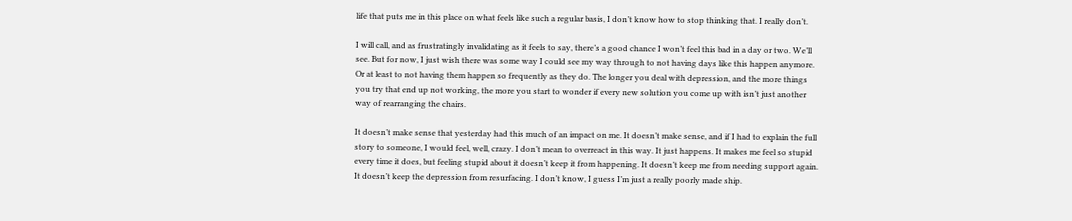life that puts me in this place on what feels like such a regular basis, I don’t know how to stop thinking that. I really don’t.

I will call, and as frustratingly invalidating as it feels to say, there’s a good chance I won’t feel this bad in a day or two. We’ll see. But for now, I just wish there was some way I could see my way through to not having days like this happen anymore. Or at least to not having them happen so frequently as they do. The longer you deal with depression, and the more things you try that end up not working, the more you start to wonder if every new solution you come up with isn’t just another way of rearranging the chairs.

It doesn’t make sense that yesterday had this much of an impact on me. It doesn’t make sense, and if I had to explain the full story to someone, I would feel, well, crazy. I don’t mean to overreact in this way. It just happens. It makes me feel so stupid every time it does, but feeling stupid about it doesn’t keep it from happening. It doesn’t keep me from needing support again. It doesn’t keep the depression from resurfacing. I don’t know, I guess I’m just a really poorly made ship.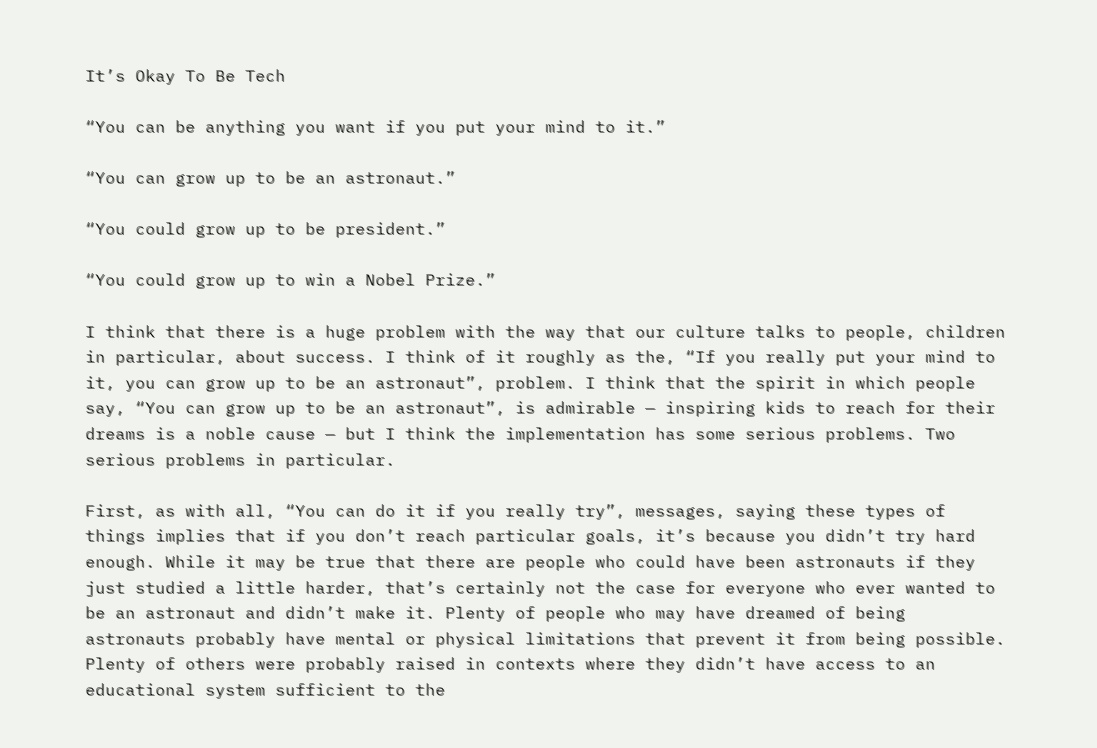It’s Okay To Be Tech

“You can be anything you want if you put your mind to it.”

“You can grow up to be an astronaut.”

“You could grow up to be president.”

“You could grow up to win a Nobel Prize.”

I think that there is a huge problem with the way that our culture talks to people, children in particular, about success. I think of it roughly as the, “If you really put your mind to it, you can grow up to be an astronaut”, problem. I think that the spirit in which people say, “You can grow up to be an astronaut”, is admirable — inspiring kids to reach for their dreams is a noble cause — but I think the implementation has some serious problems. Two serious problems in particular.

First, as with all, “You can do it if you really try”, messages, saying these types of things implies that if you don’t reach particular goals, it’s because you didn’t try hard enough. While it may be true that there are people who could have been astronauts if they just studied a little harder, that’s certainly not the case for everyone who ever wanted to be an astronaut and didn’t make it. Plenty of people who may have dreamed of being astronauts probably have mental or physical limitations that prevent it from being possible. Plenty of others were probably raised in contexts where they didn’t have access to an educational system sufficient to the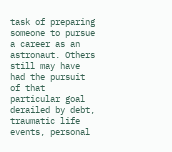task of preparing someone to pursue a career as an astronaut. Others still may have had the pursuit of that particular goal derailed by debt, traumatic life events, personal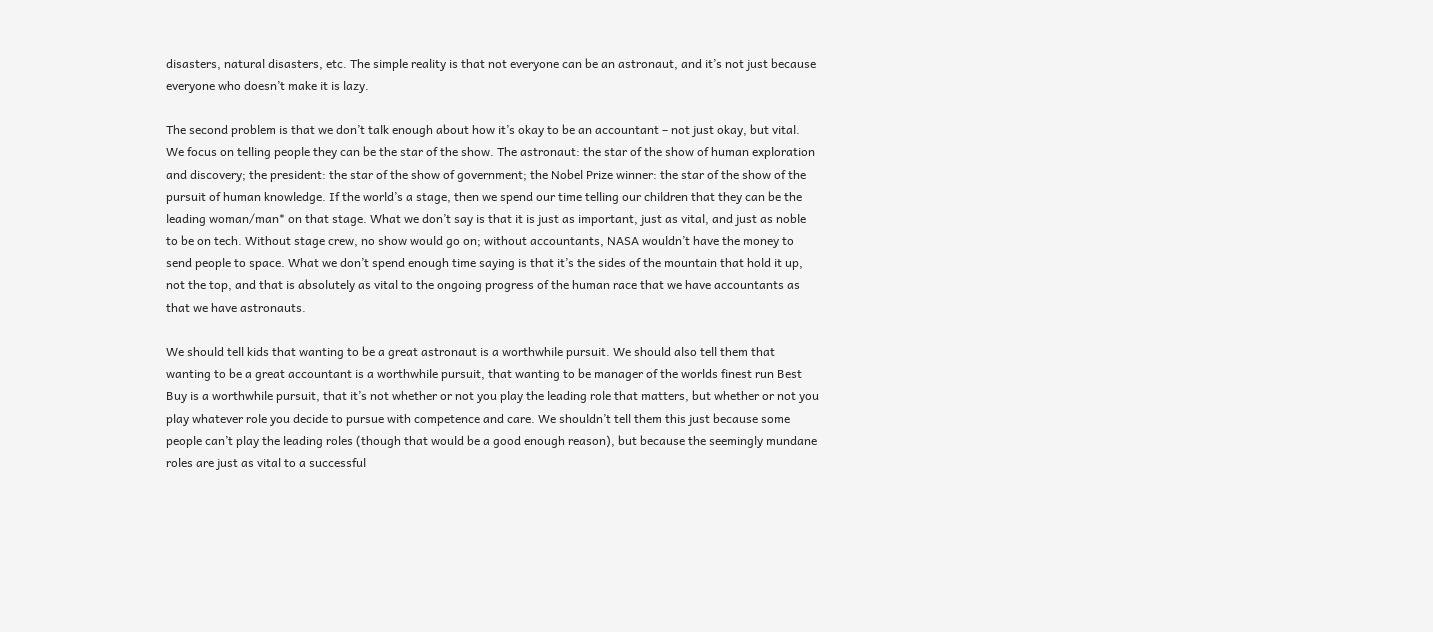disasters, natural disasters, etc. The simple reality is that not everyone can be an astronaut, and it’s not just because everyone who doesn’t make it is lazy.

The second problem is that we don’t talk enough about how it’s okay to be an accountant – not just okay, but vital. We focus on telling people they can be the star of the show. The astronaut: the star of the show of human exploration and discovery; the president: the star of the show of government; the Nobel Prize winner: the star of the show of the pursuit of human knowledge. If the world’s a stage, then we spend our time telling our children that they can be the leading woman/man* on that stage. What we don’t say is that it is just as important, just as vital, and just as noble to be on tech. Without stage crew, no show would go on; without accountants, NASA wouldn’t have the money to send people to space. What we don’t spend enough time saying is that it’s the sides of the mountain that hold it up, not the top, and that is absolutely as vital to the ongoing progress of the human race that we have accountants as that we have astronauts.

We should tell kids that wanting to be a great astronaut is a worthwhile pursuit. We should also tell them that wanting to be a great accountant is a worthwhile pursuit, that wanting to be manager of the worlds finest run Best Buy is a worthwhile pursuit, that it’s not whether or not you play the leading role that matters, but whether or not you play whatever role you decide to pursue with competence and care. We shouldn’t tell them this just because some people can’t play the leading roles (though that would be a good enough reason), but because the seemingly mundane roles are just as vital to a successful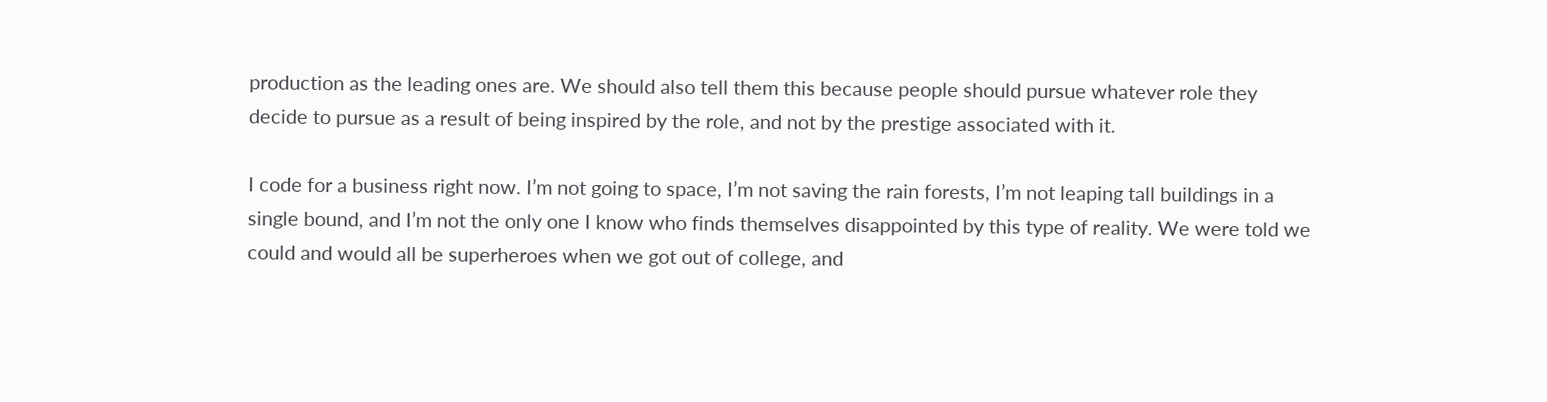production as the leading ones are. We should also tell them this because people should pursue whatever role they decide to pursue as a result of being inspired by the role, and not by the prestige associated with it.

I code for a business right now. I’m not going to space, I’m not saving the rain forests, I’m not leaping tall buildings in a single bound, and I’m not the only one I know who finds themselves disappointed by this type of reality. We were told we could and would all be superheroes when we got out of college, and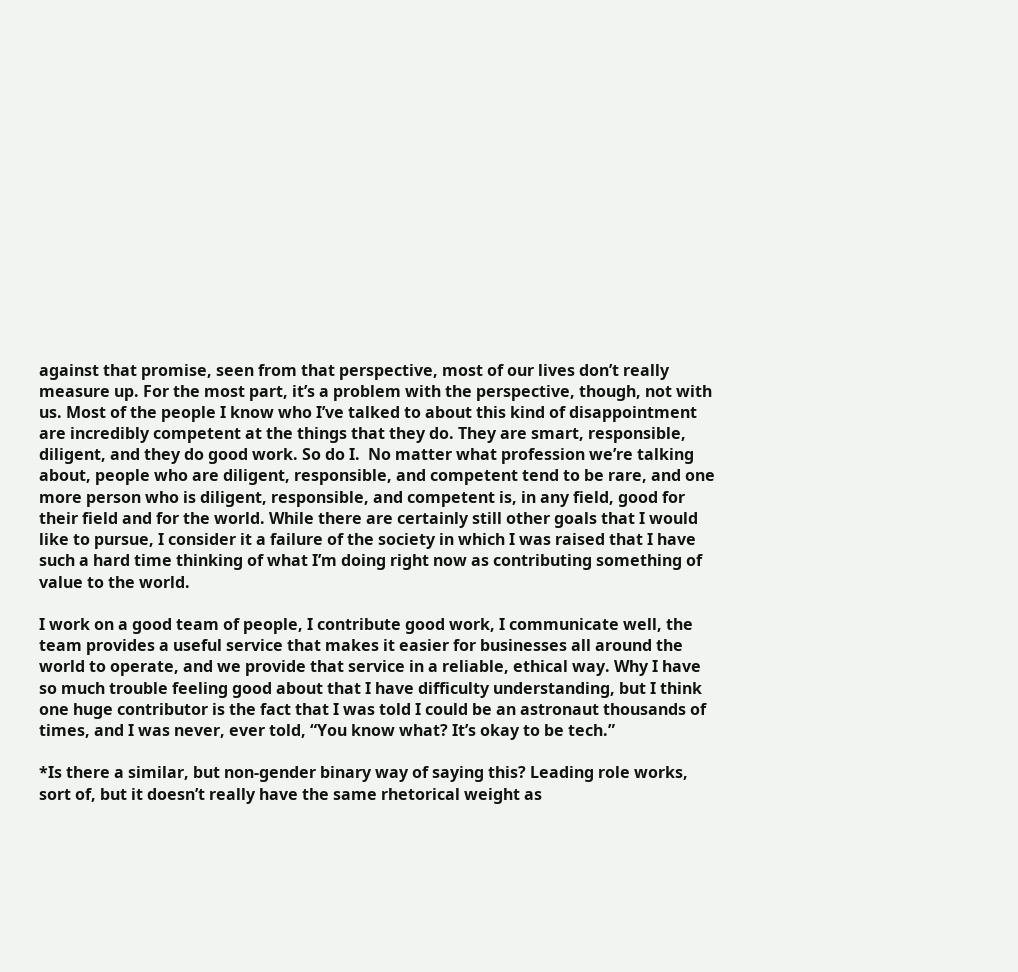against that promise, seen from that perspective, most of our lives don’t really measure up. For the most part, it’s a problem with the perspective, though, not with us. Most of the people I know who I’ve talked to about this kind of disappointment are incredibly competent at the things that they do. They are smart, responsible, diligent, and they do good work. So do I.  No matter what profession we’re talking about, people who are diligent, responsible, and competent tend to be rare, and one more person who is diligent, responsible, and competent is, in any field, good for their field and for the world. While there are certainly still other goals that I would like to pursue, I consider it a failure of the society in which I was raised that I have such a hard time thinking of what I’m doing right now as contributing something of value to the world.

I work on a good team of people, I contribute good work, I communicate well, the team provides a useful service that makes it easier for businesses all around the world to operate, and we provide that service in a reliable, ethical way. Why I have so much trouble feeling good about that I have difficulty understanding, but I think one huge contributor is the fact that I was told I could be an astronaut thousands of times, and I was never, ever told, “You know what? It’s okay to be tech.”

*Is there a similar, but non-gender binary way of saying this? Leading role works, sort of, but it doesn’t really have the same rhetorical weight as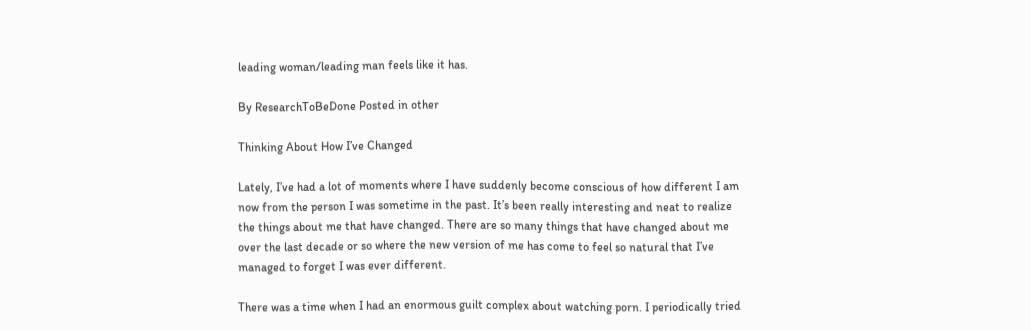leading woman/leading man feels like it has.

By ResearchToBeDone Posted in other

Thinking About How I’ve Changed

Lately, I’ve had a lot of moments where I have suddenly become conscious of how different I am now from the person I was sometime in the past. It’s been really interesting and neat to realize the things about me that have changed. There are so many things that have changed about me over the last decade or so where the new version of me has come to feel so natural that I’ve managed to forget I was ever different.

There was a time when I had an enormous guilt complex about watching porn. I periodically tried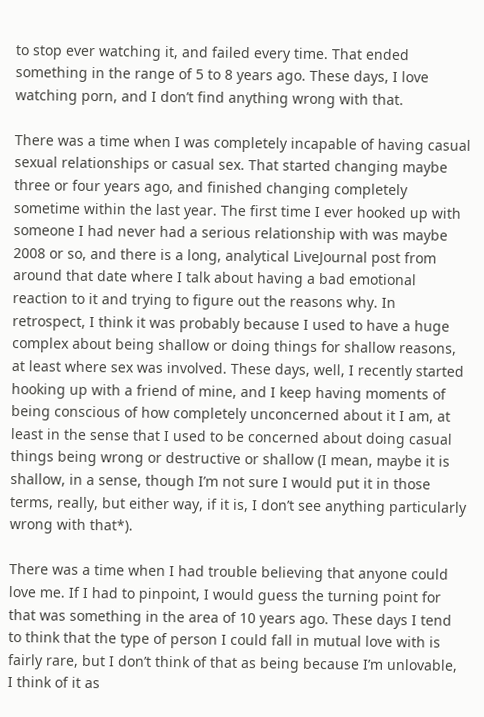to stop ever watching it, and failed every time. That ended something in the range of 5 to 8 years ago. These days, I love watching porn, and I don’t find anything wrong with that.

There was a time when I was completely incapable of having casual sexual relationships or casual sex. That started changing maybe three or four years ago, and finished changing completely sometime within the last year. The first time I ever hooked up with someone I had never had a serious relationship with was maybe 2008 or so, and there is a long, analytical LiveJournal post from around that date where I talk about having a bad emotional reaction to it and trying to figure out the reasons why. In retrospect, I think it was probably because I used to have a huge complex about being shallow or doing things for shallow reasons, at least where sex was involved. These days, well, I recently started hooking up with a friend of mine, and I keep having moments of being conscious of how completely unconcerned about it I am, at least in the sense that I used to be concerned about doing casual things being wrong or destructive or shallow (I mean, maybe it is shallow, in a sense, though I’m not sure I would put it in those terms, really, but either way, if it is, I don’t see anything particularly wrong with that*).

There was a time when I had trouble believing that anyone could love me. If I had to pinpoint, I would guess the turning point for that was something in the area of 10 years ago. These days I tend to think that the type of person I could fall in mutual love with is fairly rare, but I don’t think of that as being because I’m unlovable, I think of it as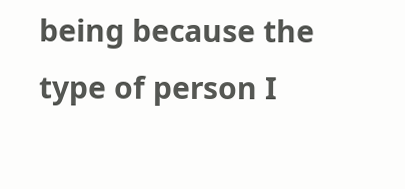being because the type of person I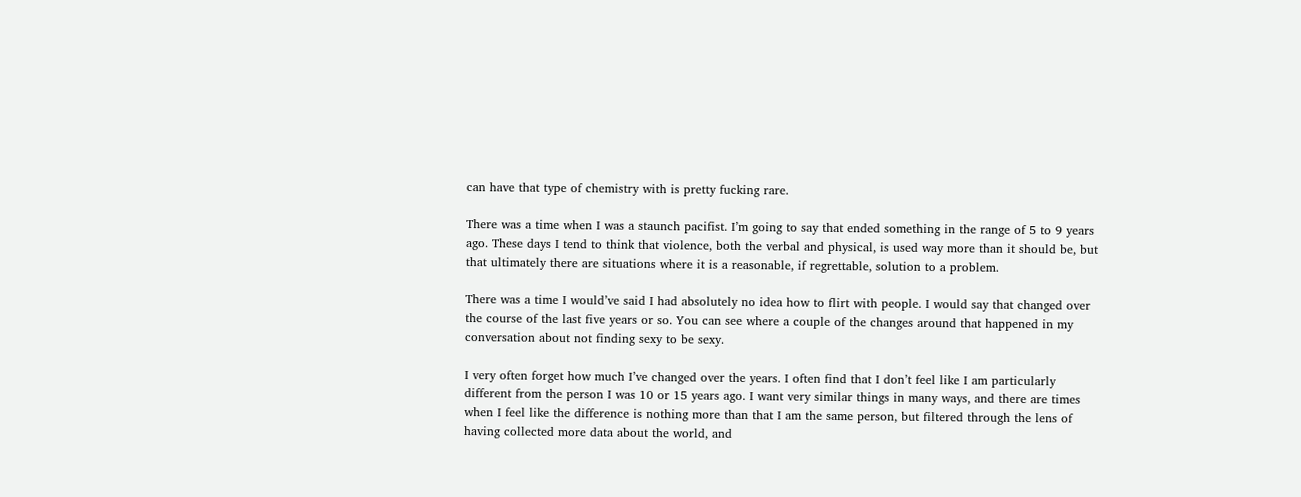can have that type of chemistry with is pretty fucking rare.

There was a time when I was a staunch pacifist. I’m going to say that ended something in the range of 5 to 9 years ago. These days I tend to think that violence, both the verbal and physical, is used way more than it should be, but that ultimately there are situations where it is a reasonable, if regrettable, solution to a problem.

There was a time I would’ve said I had absolutely no idea how to flirt with people. I would say that changed over the course of the last five years or so. You can see where a couple of the changes around that happened in my conversation about not finding sexy to be sexy.

I very often forget how much I’ve changed over the years. I often find that I don’t feel like I am particularly different from the person I was 10 or 15 years ago. I want very similar things in many ways, and there are times when I feel like the difference is nothing more than that I am the same person, but filtered through the lens of having collected more data about the world, and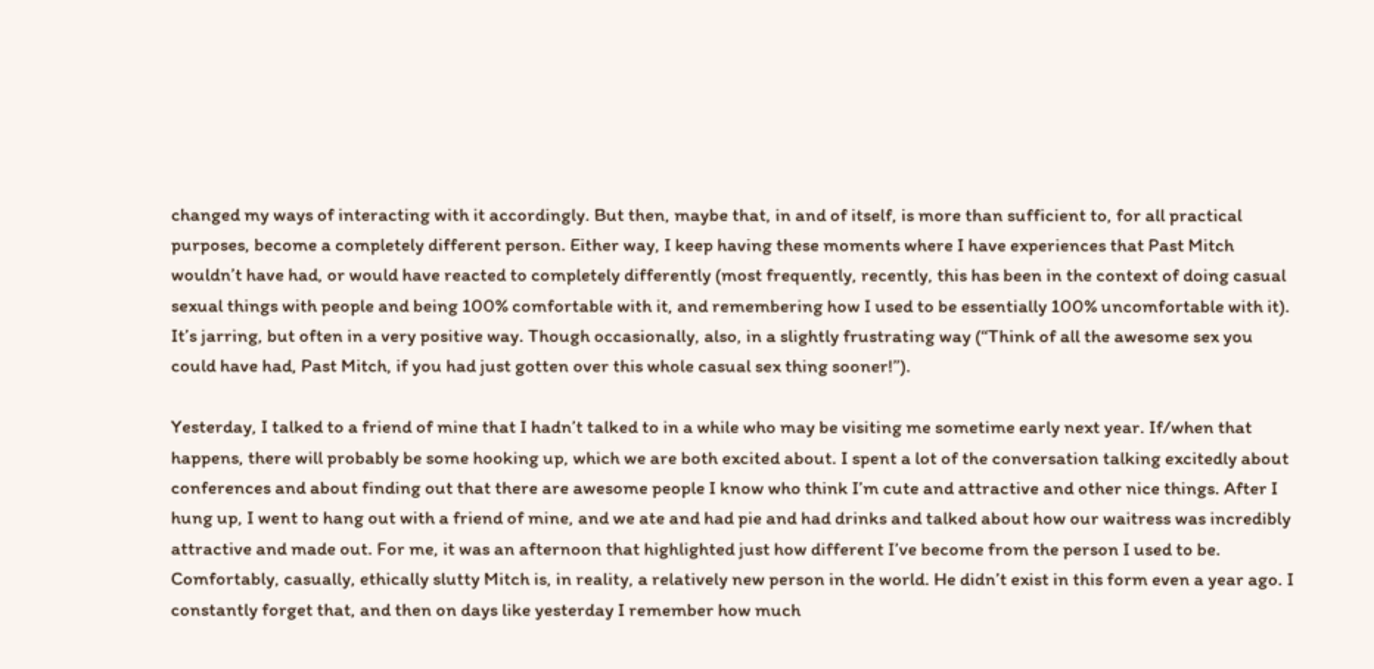changed my ways of interacting with it accordingly. But then, maybe that, in and of itself, is more than sufficient to, for all practical purposes, become a completely different person. Either way, I keep having these moments where I have experiences that Past Mitch wouldn’t have had, or would have reacted to completely differently (most frequently, recently, this has been in the context of doing casual sexual things with people and being 100% comfortable with it, and remembering how I used to be essentially 100% uncomfortable with it). It’s jarring, but often in a very positive way. Though occasionally, also, in a slightly frustrating way (“Think of all the awesome sex you could have had, Past Mitch, if you had just gotten over this whole casual sex thing sooner!”).

Yesterday, I talked to a friend of mine that I hadn’t talked to in a while who may be visiting me sometime early next year. If/when that happens, there will probably be some hooking up, which we are both excited about. I spent a lot of the conversation talking excitedly about conferences and about finding out that there are awesome people I know who think I’m cute and attractive and other nice things. After I hung up, I went to hang out with a friend of mine, and we ate and had pie and had drinks and talked about how our waitress was incredibly attractive and made out. For me, it was an afternoon that highlighted just how different I’ve become from the person I used to be. Comfortably, casually, ethically slutty Mitch is, in reality, a relatively new person in the world. He didn’t exist in this form even a year ago. I constantly forget that, and then on days like yesterday I remember how much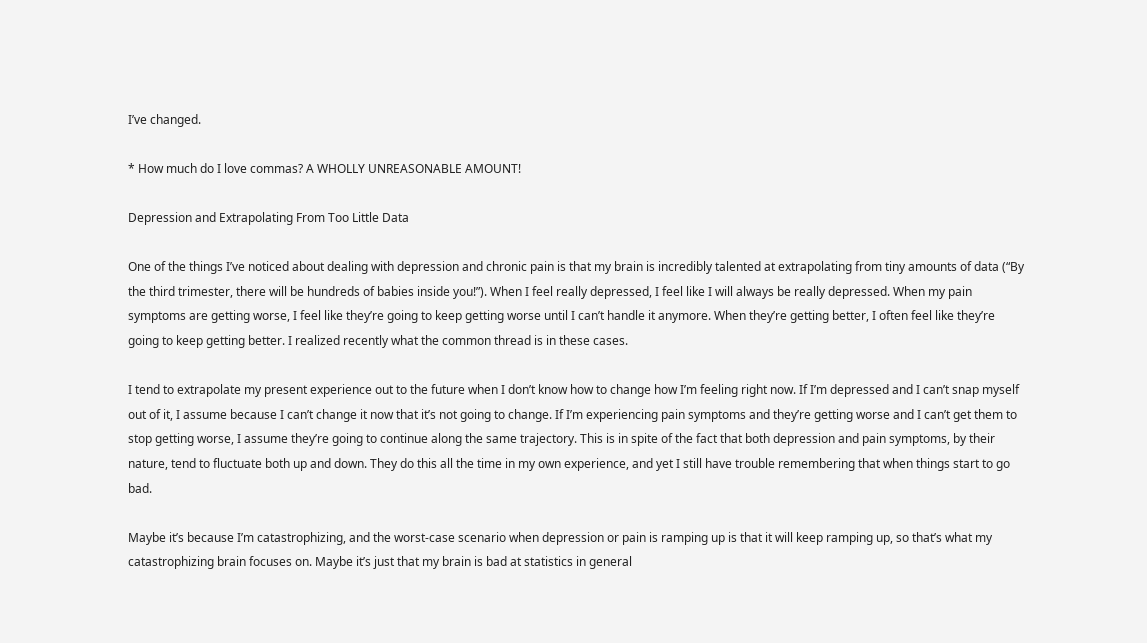I’ve changed.

* How much do I love commas? A WHOLLY UNREASONABLE AMOUNT!

Depression and Extrapolating From Too Little Data

One of the things I’ve noticed about dealing with depression and chronic pain is that my brain is incredibly talented at extrapolating from tiny amounts of data (“By the third trimester, there will be hundreds of babies inside you!”). When I feel really depressed, I feel like I will always be really depressed. When my pain symptoms are getting worse, I feel like they’re going to keep getting worse until I can’t handle it anymore. When they’re getting better, I often feel like they’re going to keep getting better. I realized recently what the common thread is in these cases.

I tend to extrapolate my present experience out to the future when I don’t know how to change how I’m feeling right now. If I’m depressed and I can’t snap myself out of it, I assume because I can’t change it now that it’s not going to change. If I’m experiencing pain symptoms and they’re getting worse and I can’t get them to stop getting worse, I assume they’re going to continue along the same trajectory. This is in spite of the fact that both depression and pain symptoms, by their nature, tend to fluctuate both up and down. They do this all the time in my own experience, and yet I still have trouble remembering that when things start to go bad.

Maybe it’s because I’m catastrophizing, and the worst-case scenario when depression or pain is ramping up is that it will keep ramping up, so that’s what my catastrophizing brain focuses on. Maybe it’s just that my brain is bad at statistics in general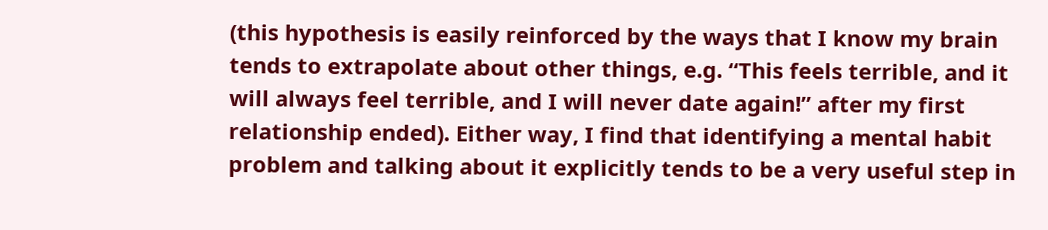(this hypothesis is easily reinforced by the ways that I know my brain tends to extrapolate about other things, e.g. “This feels terrible, and it will always feel terrible, and I will never date again!” after my first relationship ended). Either way, I find that identifying a mental habit problem and talking about it explicitly tends to be a very useful step in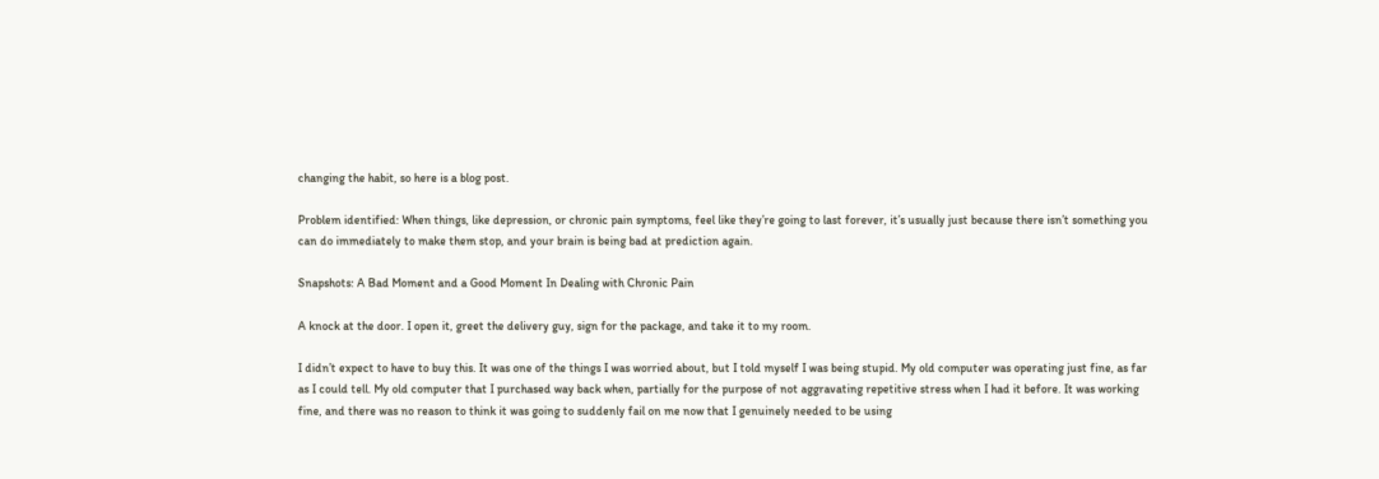changing the habit, so here is a blog post.

Problem identified: When things, like depression, or chronic pain symptoms, feel like they’re going to last forever, it’s usually just because there isn’t something you can do immediately to make them stop, and your brain is being bad at prediction again.

Snapshots: A Bad Moment and a Good Moment In Dealing with Chronic Pain

A knock at the door. I open it, greet the delivery guy, sign for the package, and take it to my room.

I didn’t expect to have to buy this. It was one of the things I was worried about, but I told myself I was being stupid. My old computer was operating just fine, as far as I could tell. My old computer that I purchased way back when, partially for the purpose of not aggravating repetitive stress when I had it before. It was working fine, and there was no reason to think it was going to suddenly fail on me now that I genuinely needed to be using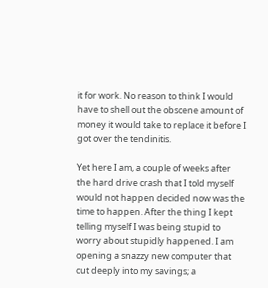it for work. No reason to think I would have to shell out the obscene amount of money it would take to replace it before I got over the tendinitis.

Yet here I am, a couple of weeks after the hard drive crash that I told myself would not happen decided now was the time to happen. After the thing I kept telling myself I was being stupid to worry about stupidly happened. I am opening a snazzy new computer that cut deeply into my savings; a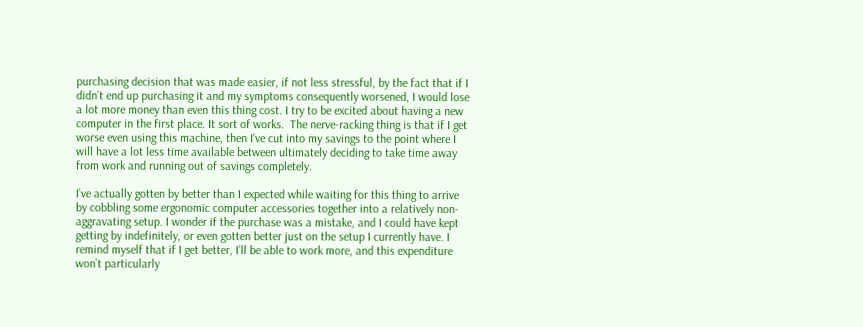purchasing decision that was made easier, if not less stressful, by the fact that if I didn’t end up purchasing it and my symptoms consequently worsened, I would lose a lot more money than even this thing cost. I try to be excited about having a new computer in the first place. It sort of works.  The nerve-racking thing is that if I get worse even using this machine, then I’ve cut into my savings to the point where I will have a lot less time available between ultimately deciding to take time away from work and running out of savings completely.

I’ve actually gotten by better than I expected while waiting for this thing to arrive by cobbling some ergonomic computer accessories together into a relatively non-aggravating setup. I wonder if the purchase was a mistake, and I could have kept getting by indefinitely, or even gotten better just on the setup I currently have. I remind myself that if I get better, I’ll be able to work more, and this expenditure won’t particularly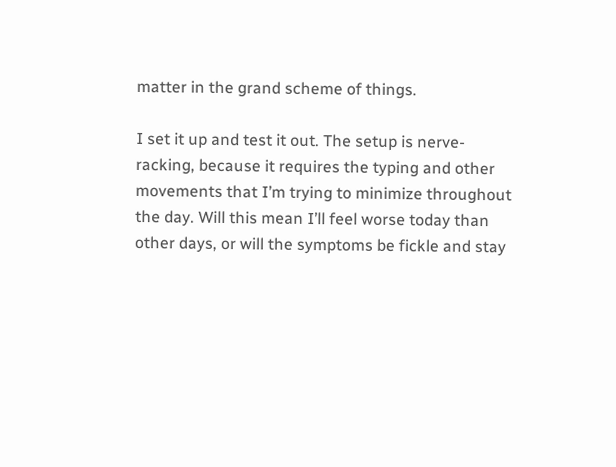matter in the grand scheme of things.

I set it up and test it out. The setup is nerve-racking, because it requires the typing and other movements that I’m trying to minimize throughout the day. Will this mean I’ll feel worse today than other days, or will the symptoms be fickle and stay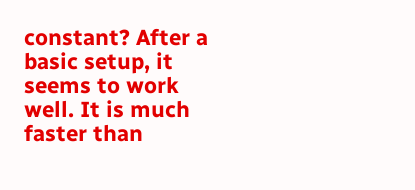constant? After a basic setup, it seems to work well. It is much faster than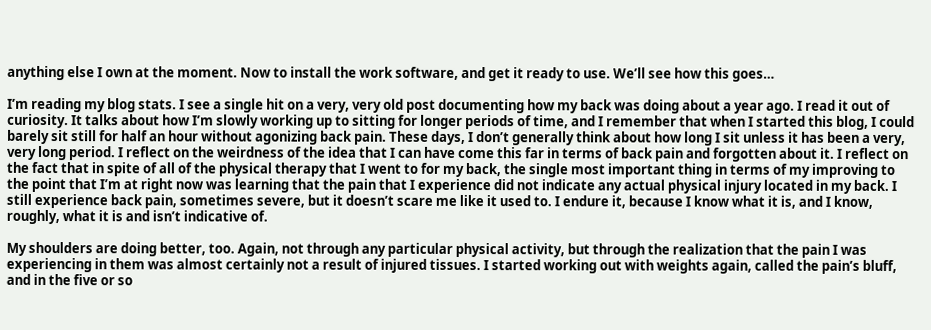anything else I own at the moment. Now to install the work software, and get it ready to use. We’ll see how this goes…

I’m reading my blog stats. I see a single hit on a very, very old post documenting how my back was doing about a year ago. I read it out of curiosity. It talks about how I’m slowly working up to sitting for longer periods of time, and I remember that when I started this blog, I could barely sit still for half an hour without agonizing back pain. These days, I don’t generally think about how long I sit unless it has been a very, very long period. I reflect on the weirdness of the idea that I can have come this far in terms of back pain and forgotten about it. I reflect on the fact that in spite of all of the physical therapy that I went to for my back, the single most important thing in terms of my improving to the point that I’m at right now was learning that the pain that I experience did not indicate any actual physical injury located in my back. I still experience back pain, sometimes severe, but it doesn’t scare me like it used to. I endure it, because I know what it is, and I know, roughly, what it is and isn’t indicative of.

My shoulders are doing better, too. Again, not through any particular physical activity, but through the realization that the pain I was experiencing in them was almost certainly not a result of injured tissues. I started working out with weights again, called the pain’s bluff, and in the five or so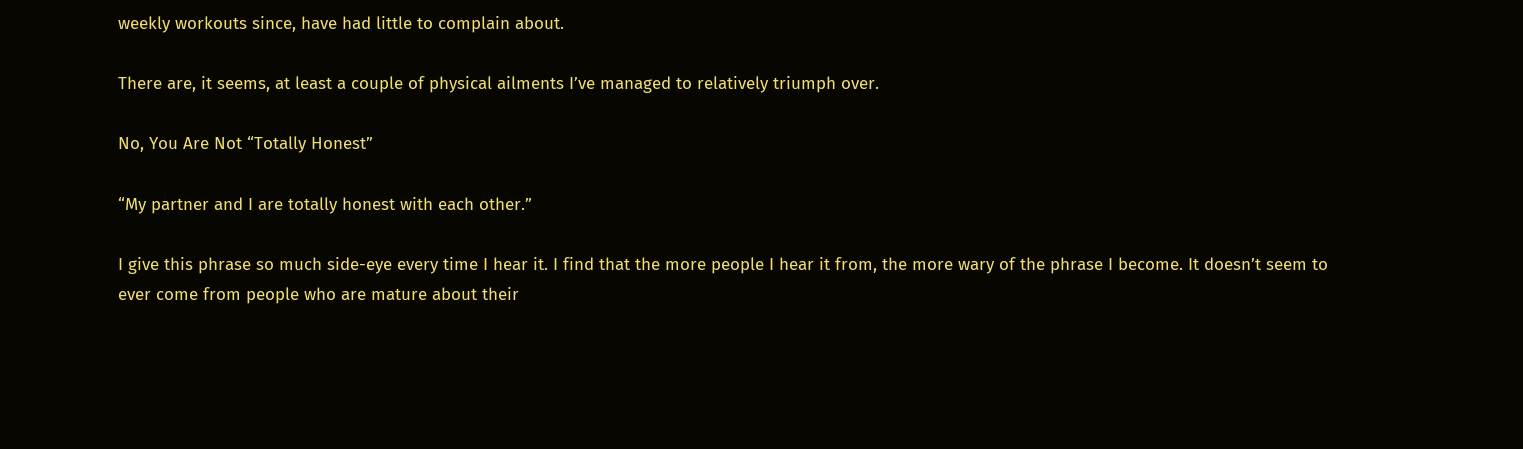weekly workouts since, have had little to complain about.

There are, it seems, at least a couple of physical ailments I’ve managed to relatively triumph over.

No, You Are Not “Totally Honest”

“My partner and I are totally honest with each other.”

I give this phrase so much side-eye every time I hear it. I find that the more people I hear it from, the more wary of the phrase I become. It doesn’t seem to ever come from people who are mature about their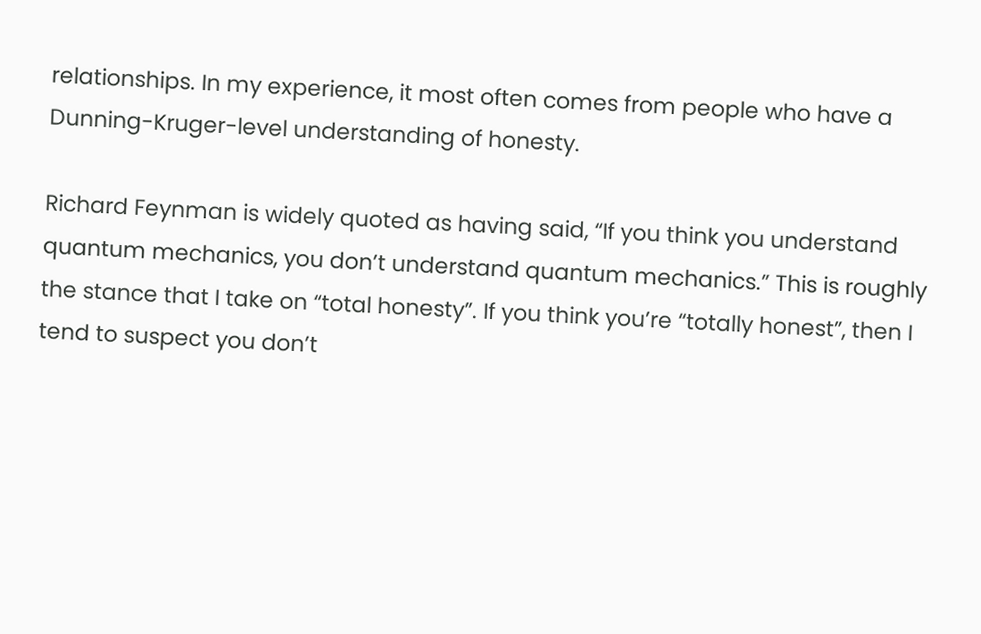relationships. In my experience, it most often comes from people who have a Dunning-Kruger-level understanding of honesty.

Richard Feynman is widely quoted as having said, “If you think you understand quantum mechanics, you don’t understand quantum mechanics.” This is roughly the stance that I take on “total honesty”. If you think you’re “totally honest”, then I tend to suspect you don’t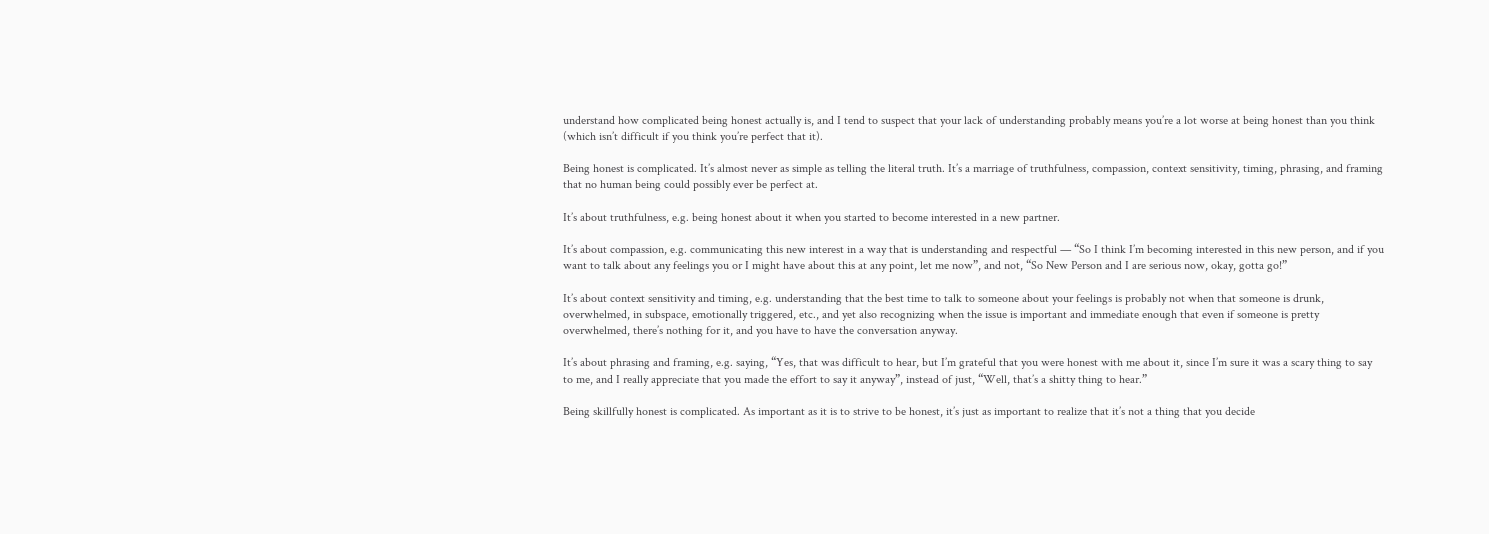understand how complicated being honest actually is, and I tend to suspect that your lack of understanding probably means you’re a lot worse at being honest than you think (which isn’t difficult if you think you’re perfect that it).

Being honest is complicated. It’s almost never as simple as telling the literal truth. It’s a marriage of truthfulness, compassion, context sensitivity, timing, phrasing, and framing that no human being could possibly ever be perfect at.

It’s about truthfulness, e.g. being honest about it when you started to become interested in a new partner.

It’s about compassion, e.g. communicating this new interest in a way that is understanding and respectful — “So I think I’m becoming interested in this new person, and if you want to talk about any feelings you or I might have about this at any point, let me now”, and not, “So New Person and I are serious now, okay, gotta go!”

It’s about context sensitivity and timing, e.g. understanding that the best time to talk to someone about your feelings is probably not when that someone is drunk, overwhelmed, in subspace, emotionally triggered, etc., and yet also recognizing when the issue is important and immediate enough that even if someone is pretty overwhelmed, there’s nothing for it, and you have to have the conversation anyway.

It’s about phrasing and framing, e.g. saying, “Yes, that was difficult to hear, but I’m grateful that you were honest with me about it, since I’m sure it was a scary thing to say to me, and I really appreciate that you made the effort to say it anyway”, instead of just, “Well, that’s a shitty thing to hear.”

Being skillfully honest is complicated. As important as it is to strive to be honest, it’s just as important to realize that it’s not a thing that you decide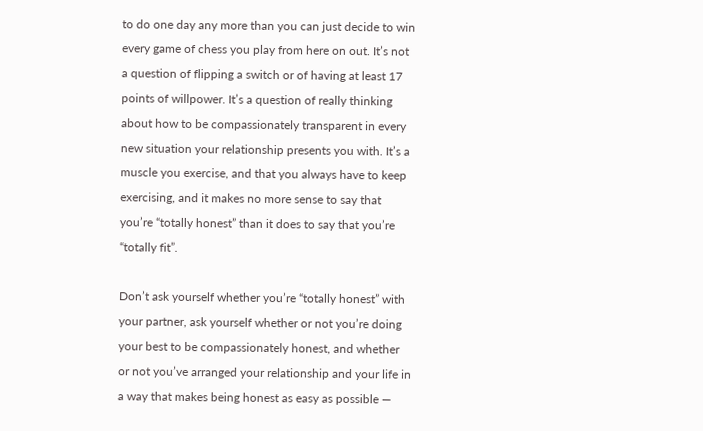to do one day any more than you can just decide to win every game of chess you play from here on out. It’s not a question of flipping a switch or of having at least 17 points of willpower. It’s a question of really thinking about how to be compassionately transparent in every new situation your relationship presents you with. It’s a muscle you exercise, and that you always have to keep exercising, and it makes no more sense to say that you’re “totally honest” than it does to say that you’re “totally fit”.

Don’t ask yourself whether you’re “totally honest” with your partner, ask yourself whether or not you’re doing your best to be compassionately honest, and whether or not you’ve arranged your relationship and your life in a way that makes being honest as easy as possible —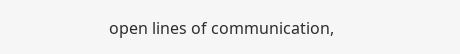open lines of communication,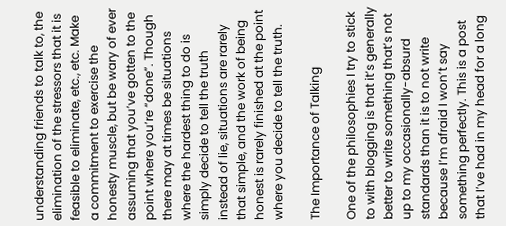understanding friends to talk to, the elimination of the stressors that it is feasible to eliminate, etc., etc. Make a commitment to exercise the honesty muscle, but be wary of ever assuming that you’ve gotten to the point where you’re “done”. Though there may at times be situations where the hardest thing to do is simply decide to tell the truth instead of lie, situations are rarely that simple, and the work of being honest is rarely finished at the point where you decide to tell the truth.

The Importance of Talking

One of the philosophies I try to stick to with blogging is that it’s generally better to write something that’s not up to my occasionally-absurd standards than it is to not write because I’m afraid I won’t say something perfectly. This is a post that I’ve had in my head for a long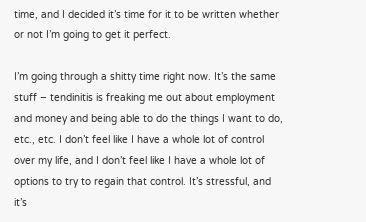time, and I decided it’s time for it to be written whether or not I’m going to get it perfect.

I’m going through a shitty time right now. It’s the same stuff – tendinitis is freaking me out about employment and money and being able to do the things I want to do, etc., etc. I don’t feel like I have a whole lot of control over my life, and I don’t feel like I have a whole lot of options to try to regain that control. It’s stressful, and it’s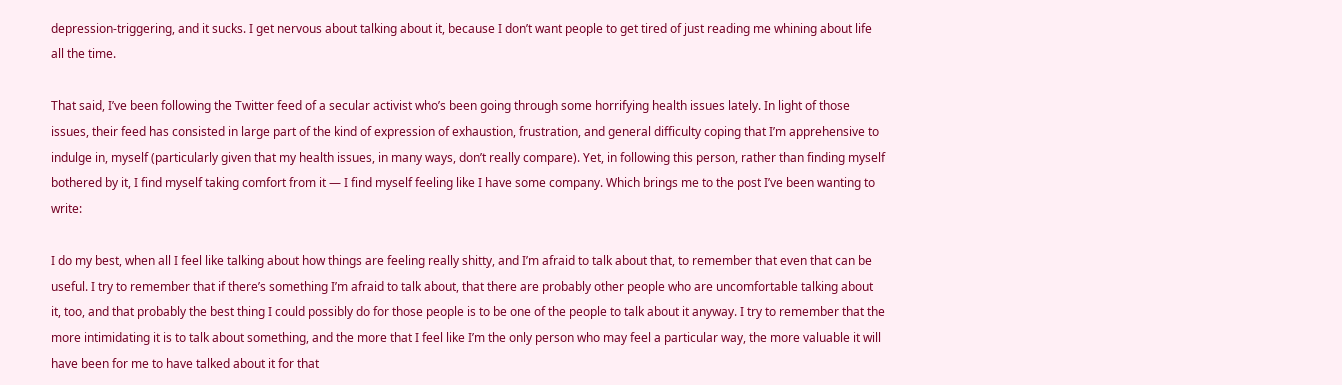depression-triggering, and it sucks. I get nervous about talking about it, because I don’t want people to get tired of just reading me whining about life all the time.

That said, I’ve been following the Twitter feed of a secular activist who’s been going through some horrifying health issues lately. In light of those issues, their feed has consisted in large part of the kind of expression of exhaustion, frustration, and general difficulty coping that I’m apprehensive to indulge in, myself (particularly given that my health issues, in many ways, don’t really compare). Yet, in following this person, rather than finding myself bothered by it, I find myself taking comfort from it — I find myself feeling like I have some company. Which brings me to the post I’ve been wanting to write:

I do my best, when all I feel like talking about how things are feeling really shitty, and I’m afraid to talk about that, to remember that even that can be useful. I try to remember that if there’s something I’m afraid to talk about, that there are probably other people who are uncomfortable talking about it, too, and that probably the best thing I could possibly do for those people is to be one of the people to talk about it anyway. I try to remember that the more intimidating it is to talk about something, and the more that I feel like I’m the only person who may feel a particular way, the more valuable it will have been for me to have talked about it for that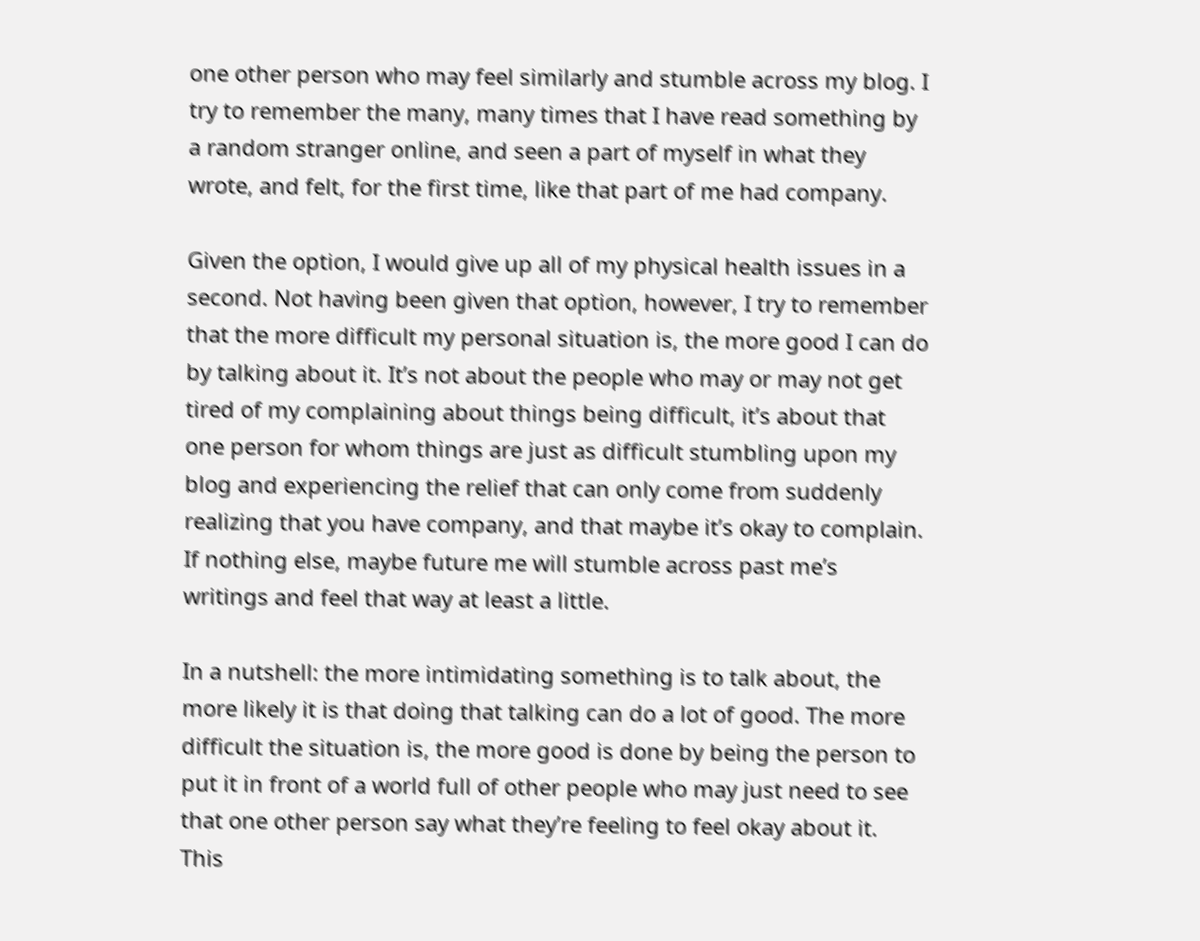one other person who may feel similarly and stumble across my blog. I try to remember the many, many times that I have read something by a random stranger online, and seen a part of myself in what they wrote, and felt, for the first time, like that part of me had company.

Given the option, I would give up all of my physical health issues in a second. Not having been given that option, however, I try to remember that the more difficult my personal situation is, the more good I can do by talking about it. It’s not about the people who may or may not get tired of my complaining about things being difficult, it’s about that one person for whom things are just as difficult stumbling upon my blog and experiencing the relief that can only come from suddenly realizing that you have company, and that maybe it’s okay to complain. If nothing else, maybe future me will stumble across past me’s writings and feel that way at least a little.

In a nutshell: the more intimidating something is to talk about, the more likely it is that doing that talking can do a lot of good. The more difficult the situation is, the more good is done by being the person to put it in front of a world full of other people who may just need to see that one other person say what they’re feeling to feel okay about it. This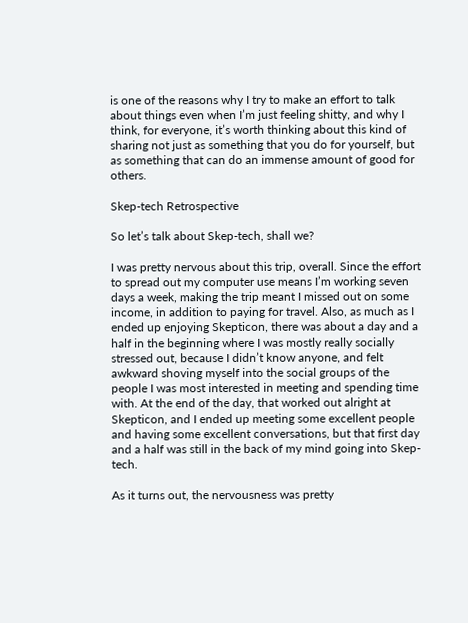is one of the reasons why I try to make an effort to talk about things even when I’m just feeling shitty, and why I think, for everyone, it’s worth thinking about this kind of sharing not just as something that you do for yourself, but as something that can do an immense amount of good for others.

Skep-tech Retrospective

So let’s talk about Skep-tech, shall we?

I was pretty nervous about this trip, overall. Since the effort to spread out my computer use means I’m working seven days a week, making the trip meant I missed out on some income, in addition to paying for travel. Also, as much as I ended up enjoying Skepticon, there was about a day and a half in the beginning where I was mostly really socially stressed out, because I didn’t know anyone, and felt awkward shoving myself into the social groups of the people I was most interested in meeting and spending time with. At the end of the day, that worked out alright at Skepticon, and I ended up meeting some excellent people and having some excellent conversations, but that first day and a half was still in the back of my mind going into Skep-tech.

As it turns out, the nervousness was pretty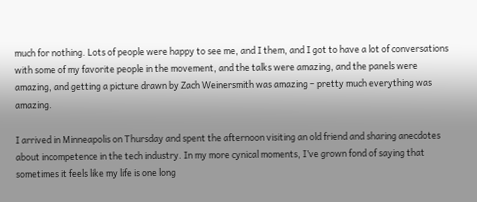much for nothing. Lots of people were happy to see me, and I them, and I got to have a lot of conversations with some of my favorite people in the movement, and the talks were amazing, and the panels were amazing, and getting a picture drawn by Zach Weinersmith was amazing – pretty much everything was amazing.

I arrived in Minneapolis on Thursday and spent the afternoon visiting an old friend and sharing anecdotes about incompetence in the tech industry. In my more cynical moments, I’ve grown fond of saying that sometimes it feels like my life is one long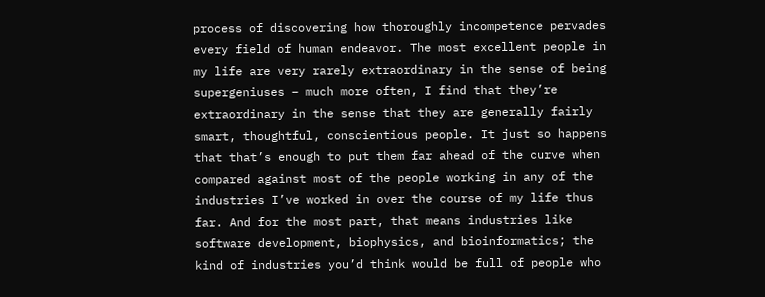process of discovering how thoroughly incompetence pervades every field of human endeavor. The most excellent people in my life are very rarely extraordinary in the sense of being supergeniuses – much more often, I find that they’re extraordinary in the sense that they are generally fairly smart, thoughtful, conscientious people. It just so happens that that’s enough to put them far ahead of the curve when compared against most of the people working in any of the industries I’ve worked in over the course of my life thus far. And for the most part, that means industries like software development, biophysics, and bioinformatics; the kind of industries you’d think would be full of people who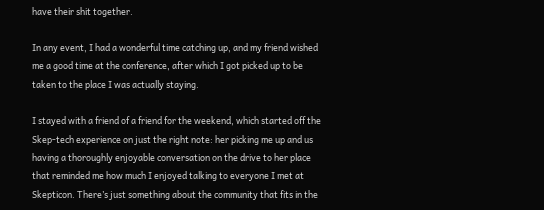have their shit together.

In any event, I had a wonderful time catching up, and my friend wished me a good time at the conference, after which I got picked up to be taken to the place I was actually staying.

I stayed with a friend of a friend for the weekend, which started off the Skep-tech experience on just the right note: her picking me up and us having a thoroughly enjoyable conversation on the drive to her place that reminded me how much I enjoyed talking to everyone I met at Skepticon. There’s just something about the community that fits in the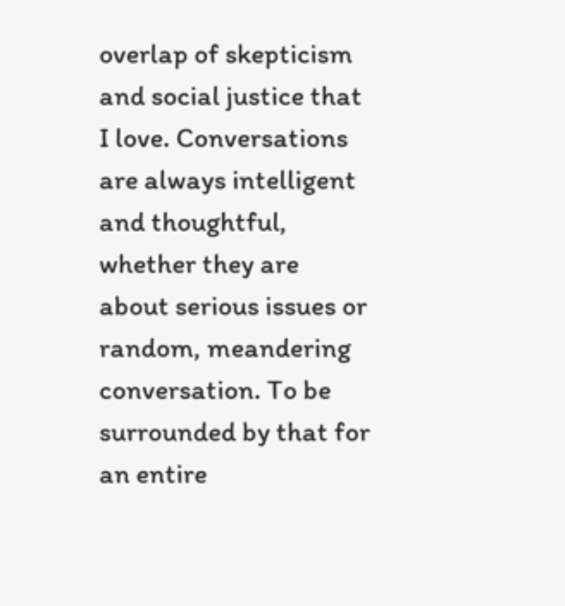overlap of skepticism and social justice that I love. Conversations are always intelligent and thoughtful, whether they are about serious issues or random, meandering conversation. To be surrounded by that for an entire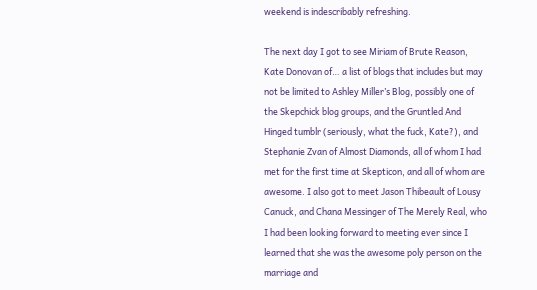weekend is indescribably refreshing.

The next day I got to see Miriam of Brute Reason, Kate Donovan of… a list of blogs that includes but may not be limited to Ashley Miller’s Blog, possibly one of the Skepchick blog groups, and the Gruntled And Hinged tumblr (seriously, what the fuck, Kate?), and Stephanie Zvan of Almost Diamonds, all of whom I had met for the first time at Skepticon, and all of whom are awesome. I also got to meet Jason Thibeault of Lousy Canuck, and Chana Messinger of The Merely Real, who I had been looking forward to meeting ever since I learned that she was the awesome poly person on the marriage and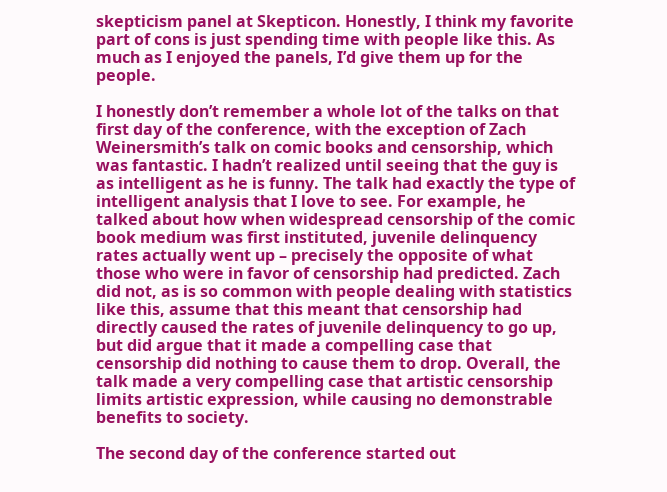skepticism panel at Skepticon. Honestly, I think my favorite part of cons is just spending time with people like this. As much as I enjoyed the panels, I’d give them up for the people.

I honestly don’t remember a whole lot of the talks on that first day of the conference, with the exception of Zach Weinersmith’s talk on comic books and censorship, which was fantastic. I hadn’t realized until seeing that the guy is as intelligent as he is funny. The talk had exactly the type of intelligent analysis that I love to see. For example, he talked about how when widespread censorship of the comic book medium was first instituted, juvenile delinquency rates actually went up – precisely the opposite of what those who were in favor of censorship had predicted. Zach did not, as is so common with people dealing with statistics like this, assume that this meant that censorship had directly caused the rates of juvenile delinquency to go up, but did argue that it made a compelling case that censorship did nothing to cause them to drop. Overall, the talk made a very compelling case that artistic censorship limits artistic expression, while causing no demonstrable benefits to society.

The second day of the conference started out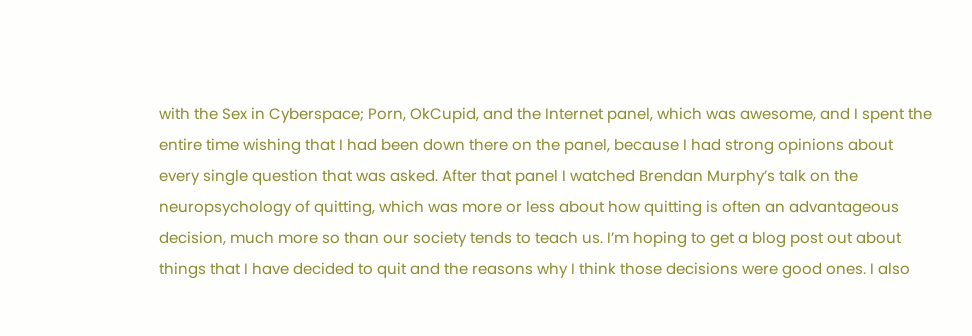with the Sex in Cyberspace; Porn, OkCupid, and the Internet panel, which was awesome, and I spent the entire time wishing that I had been down there on the panel, because I had strong opinions about every single question that was asked. After that panel I watched Brendan Murphy’s talk on the neuropsychology of quitting, which was more or less about how quitting is often an advantageous decision, much more so than our society tends to teach us. I’m hoping to get a blog post out about things that I have decided to quit and the reasons why I think those decisions were good ones. I also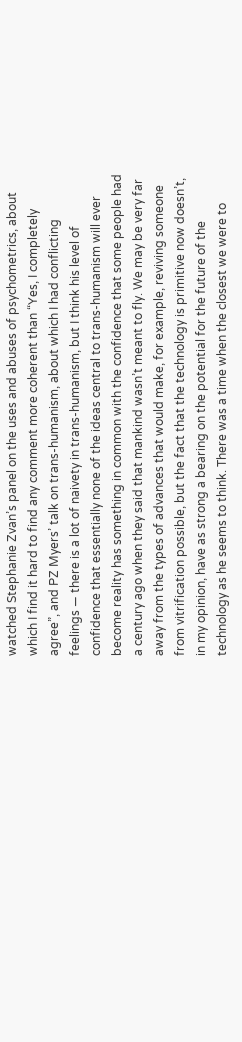watched Stephanie Zvan’s panel on the uses and abuses of psychometrics, about which I find it hard to find any comment more coherent than “Yes, I completely agree”, and PZ Myers’ talk on trans-humanism, about which I had conflicting feelings — there is a lot of naivety in trans-humanism, but I think his level of confidence that essentially none of the ideas central to trans-humanism will ever become reality has something in common with the confidence that some people had a century ago when they said that mankind wasn’t meant to fly. We may be very far away from the types of advances that would make, for example, reviving someone from vitrification possible, but the fact that the technology is primitive now doesn’t, in my opinion, have as strong a bearing on the potential for the future of the technology as he seems to think. There was a time when the closest we were to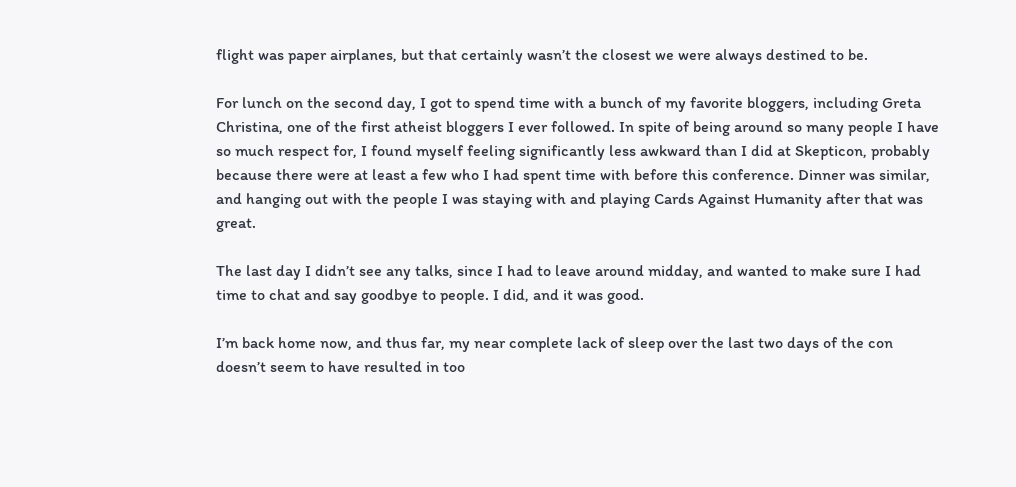flight was paper airplanes, but that certainly wasn’t the closest we were always destined to be.

For lunch on the second day, I got to spend time with a bunch of my favorite bloggers, including Greta Christina, one of the first atheist bloggers I ever followed. In spite of being around so many people I have so much respect for, I found myself feeling significantly less awkward than I did at Skepticon, probably because there were at least a few who I had spent time with before this conference. Dinner was similar, and hanging out with the people I was staying with and playing Cards Against Humanity after that was great.

The last day I didn’t see any talks, since I had to leave around midday, and wanted to make sure I had time to chat and say goodbye to people. I did, and it was good.

I’m back home now, and thus far, my near complete lack of sleep over the last two days of the con doesn’t seem to have resulted in too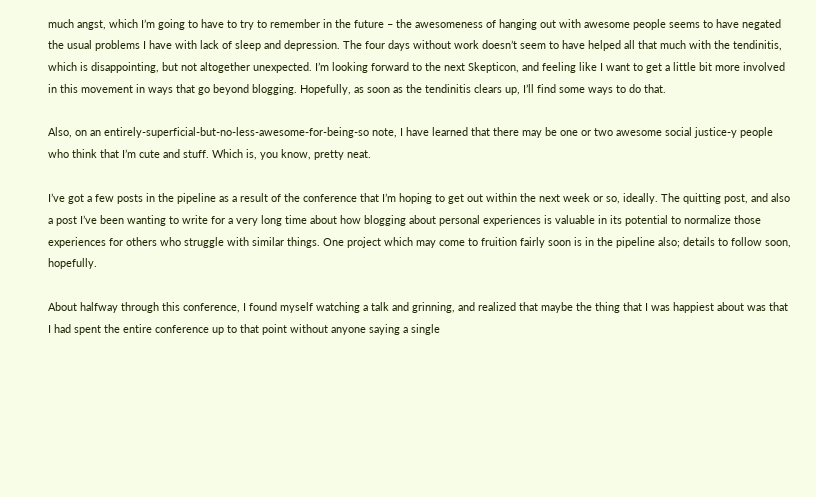much angst, which I’m going to have to try to remember in the future – the awesomeness of hanging out with awesome people seems to have negated the usual problems I have with lack of sleep and depression. The four days without work doesn’t seem to have helped all that much with the tendinitis, which is disappointing, but not altogether unexpected. I’m looking forward to the next Skepticon, and feeling like I want to get a little bit more involved in this movement in ways that go beyond blogging. Hopefully, as soon as the tendinitis clears up, I’ll find some ways to do that.

Also, on an entirely-superficial-but-no-less-awesome-for-being-so note, I have learned that there may be one or two awesome social justice-y people who think that I’m cute and stuff. Which is, you know, pretty neat.

I’ve got a few posts in the pipeline as a result of the conference that I’m hoping to get out within the next week or so, ideally. The quitting post, and also a post I’ve been wanting to write for a very long time about how blogging about personal experiences is valuable in its potential to normalize those experiences for others who struggle with similar things. One project which may come to fruition fairly soon is in the pipeline also; details to follow soon, hopefully.

About halfway through this conference, I found myself watching a talk and grinning, and realized that maybe the thing that I was happiest about was that I had spent the entire conference up to that point without anyone saying a single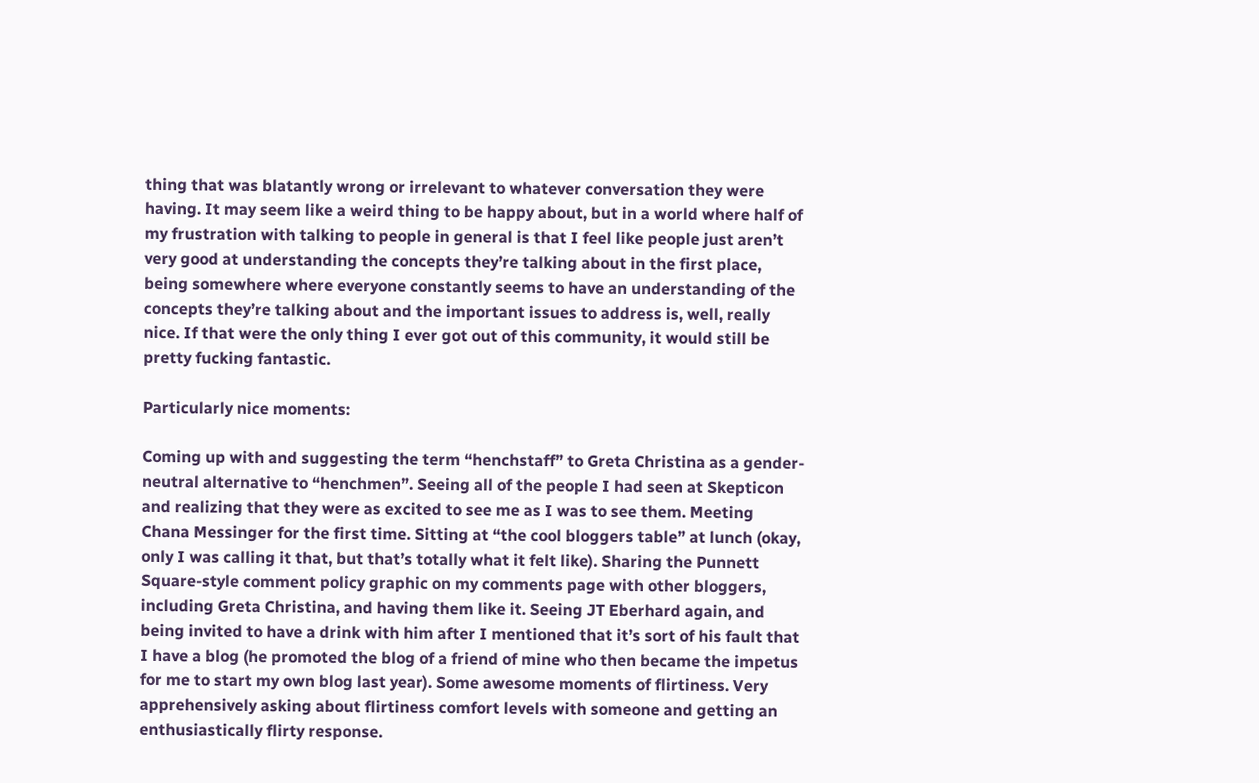thing that was blatantly wrong or irrelevant to whatever conversation they were having. It may seem like a weird thing to be happy about, but in a world where half of my frustration with talking to people in general is that I feel like people just aren’t very good at understanding the concepts they’re talking about in the first place, being somewhere where everyone constantly seems to have an understanding of the concepts they’re talking about and the important issues to address is, well, really nice. If that were the only thing I ever got out of this community, it would still be pretty fucking fantastic.

Particularly nice moments:

Coming up with and suggesting the term “henchstaff” to Greta Christina as a gender-neutral alternative to “henchmen”. Seeing all of the people I had seen at Skepticon and realizing that they were as excited to see me as I was to see them. Meeting Chana Messinger for the first time. Sitting at “the cool bloggers table” at lunch (okay, only I was calling it that, but that’s totally what it felt like). Sharing the Punnett Square-style comment policy graphic on my comments page with other bloggers, including Greta Christina, and having them like it. Seeing JT Eberhard again, and being invited to have a drink with him after I mentioned that it’s sort of his fault that I have a blog (he promoted the blog of a friend of mine who then became the impetus for me to start my own blog last year). Some awesome moments of flirtiness. Very apprehensively asking about flirtiness comfort levels with someone and getting an enthusiastically flirty response.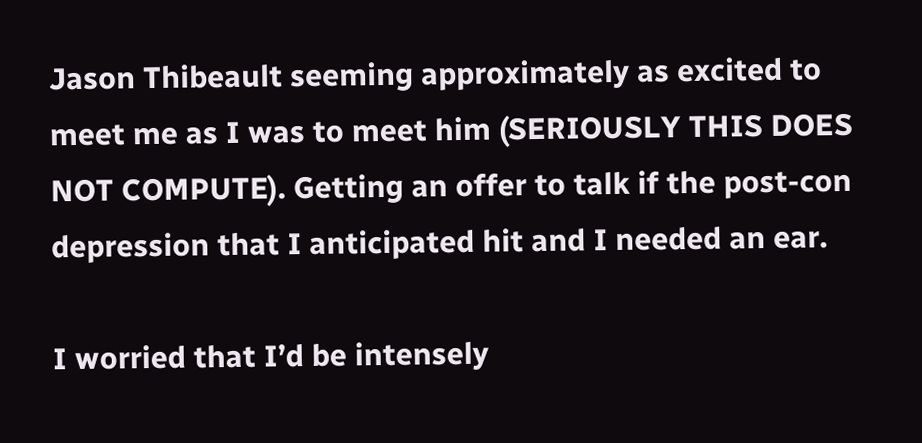Jason Thibeault seeming approximately as excited to meet me as I was to meet him (SERIOUSLY THIS DOES NOT COMPUTE). Getting an offer to talk if the post-con depression that I anticipated hit and I needed an ear.

I worried that I’d be intensely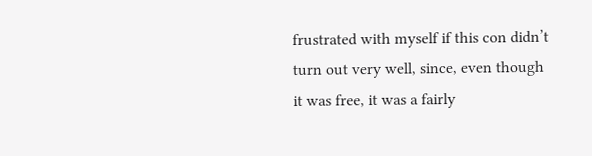frustrated with myself if this con didn’t turn out very well, since, even though it was free, it was a fairly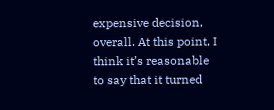expensive decision, overall. At this point, I think it’s reasonable to say that it turned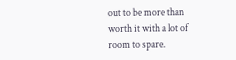out to be more than worth it with a lot of room to spare.